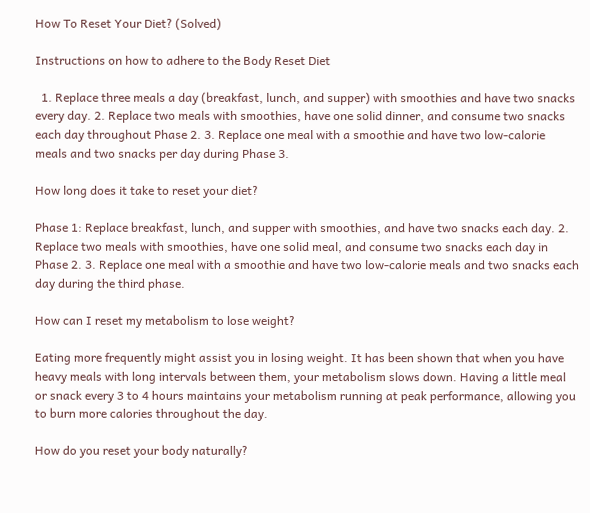How To Reset Your Diet? (Solved)

Instructions on how to adhere to the Body Reset Diet

  1. Replace three meals a day (breakfast, lunch, and supper) with smoothies and have two snacks every day. 2. Replace two meals with smoothies, have one solid dinner, and consume two snacks each day throughout Phase 2. 3. Replace one meal with a smoothie and have two low-calorie meals and two snacks per day during Phase 3.

How long does it take to reset your diet?

Phase 1: Replace breakfast, lunch, and supper with smoothies, and have two snacks each day. 2. Replace two meals with smoothies, have one solid meal, and consume two snacks each day in Phase 2. 3. Replace one meal with a smoothie and have two low-calorie meals and two snacks each day during the third phase.

How can I reset my metabolism to lose weight?

Eating more frequently might assist you in losing weight. It has been shown that when you have heavy meals with long intervals between them, your metabolism slows down. Having a little meal or snack every 3 to 4 hours maintains your metabolism running at peak performance, allowing you to burn more calories throughout the day.

How do you reset your body naturally?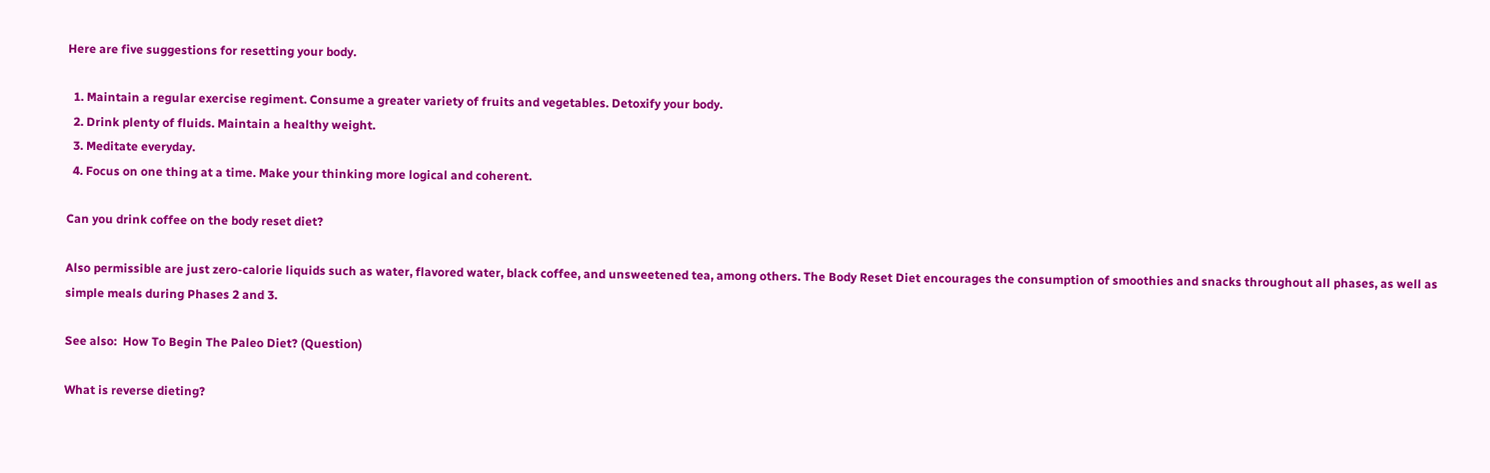Here are five suggestions for resetting your body.

  1. Maintain a regular exercise regiment. Consume a greater variety of fruits and vegetables. Detoxify your body.
  2. Drink plenty of fluids. Maintain a healthy weight.
  3. Meditate everyday.
  4. Focus on one thing at a time. Make your thinking more logical and coherent.

Can you drink coffee on the body reset diet?

Also permissible are just zero-calorie liquids such as water, flavored water, black coffee, and unsweetened tea, among others. The Body Reset Diet encourages the consumption of smoothies and snacks throughout all phases, as well as simple meals during Phases 2 and 3.

See also:  How To Begin The Paleo Diet? (Question)

What is reverse dieting?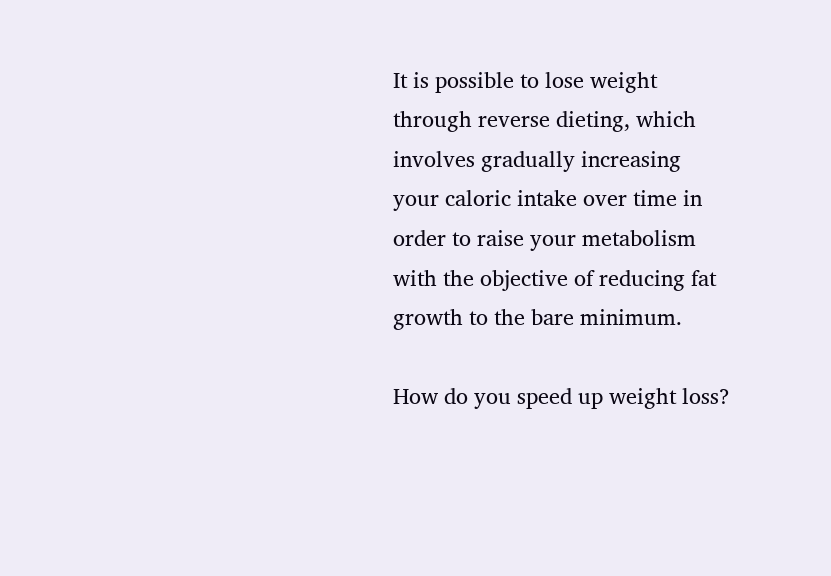It is possible to lose weight through reverse dieting, which involves gradually increasing your caloric intake over time in order to raise your metabolism with the objective of reducing fat growth to the bare minimum.

How do you speed up weight loss?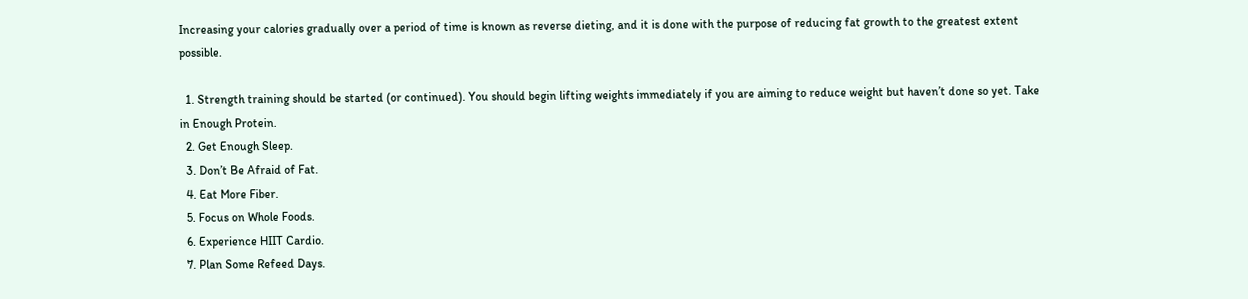Increasing your calories gradually over a period of time is known as reverse dieting, and it is done with the purpose of reducing fat growth to the greatest extent possible.

  1. Strength training should be started (or continued). You should begin lifting weights immediately if you are aiming to reduce weight but haven’t done so yet. Take in Enough Protein.
  2. Get Enough Sleep.
  3. Don’t Be Afraid of Fat.
  4. Eat More Fiber.
  5. Focus on Whole Foods.
  6. Experience HIIT Cardio.
  7. Plan Some Refeed Days.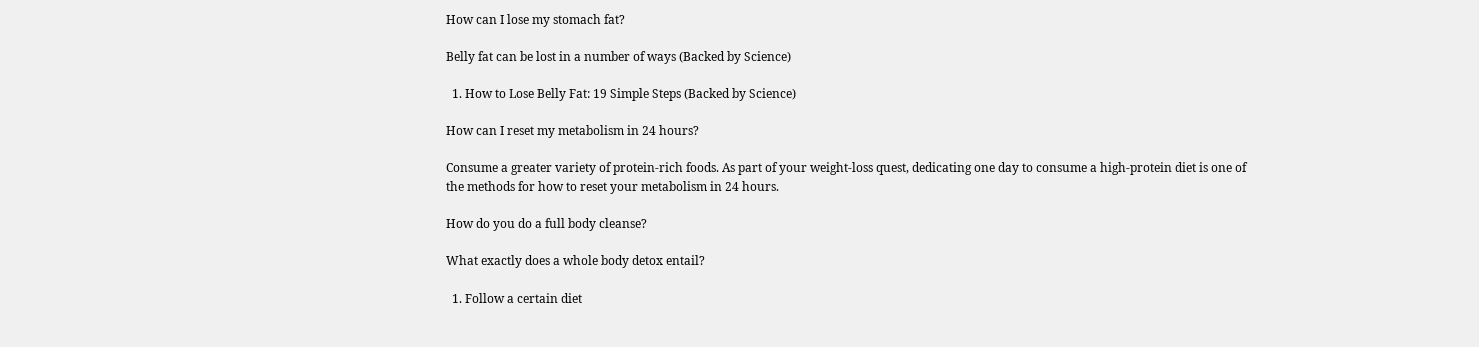How can I lose my stomach fat?

Belly fat can be lost in a number of ways (Backed by Science)

  1. How to Lose Belly Fat: 19 Simple Steps (Backed by Science)

How can I reset my metabolism in 24 hours?

Consume a greater variety of protein-rich foods. As part of your weight-loss quest, dedicating one day to consume a high-protein diet is one of the methods for how to reset your metabolism in 24 hours.

How do you do a full body cleanse?

What exactly does a whole body detox entail?

  1. Follow a certain diet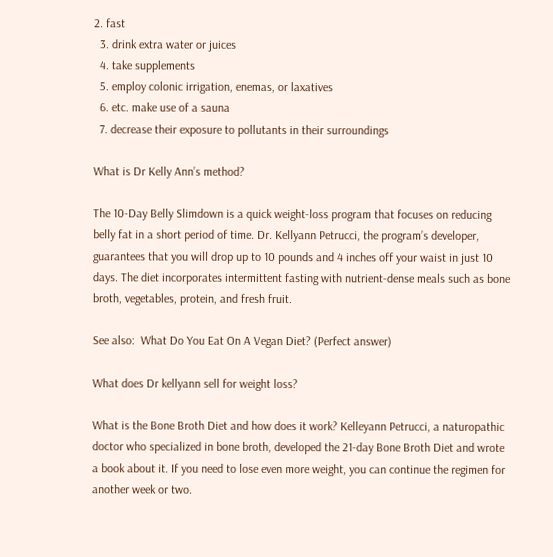2. fast
  3. drink extra water or juices
  4. take supplements
  5. employ colonic irrigation, enemas, or laxatives
  6. etc. make use of a sauna
  7. decrease their exposure to pollutants in their surroundings

What is Dr Kelly Ann’s method?

The 10-Day Belly Slimdown is a quick weight-loss program that focuses on reducing belly fat in a short period of time. Dr. Kellyann Petrucci, the program’s developer, guarantees that you will drop up to 10 pounds and 4 inches off your waist in just 10 days. The diet incorporates intermittent fasting with nutrient-dense meals such as bone broth, vegetables, protein, and fresh fruit.

See also:  What Do You Eat On A Vegan Diet? (Perfect answer)

What does Dr kellyann sell for weight loss?

What is the Bone Broth Diet and how does it work? Kelleyann Petrucci, a naturopathic doctor who specialized in bone broth, developed the 21-day Bone Broth Diet and wrote a book about it. If you need to lose even more weight, you can continue the regimen for another week or two.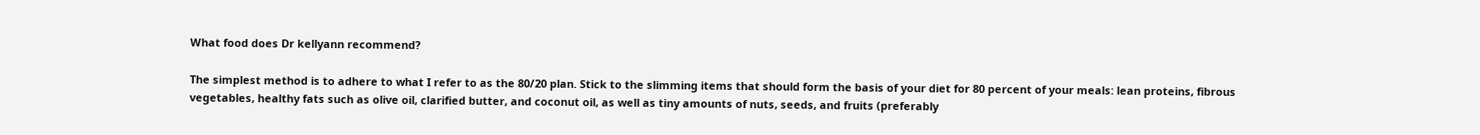What food does Dr kellyann recommend?

The simplest method is to adhere to what I refer to as the 80/20 plan. Stick to the slimming items that should form the basis of your diet for 80 percent of your meals: lean proteins, fibrous vegetables, healthy fats such as olive oil, clarified butter, and coconut oil, as well as tiny amounts of nuts, seeds, and fruits (preferably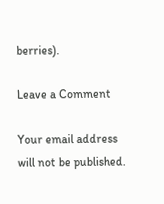berries).

Leave a Comment

Your email address will not be published.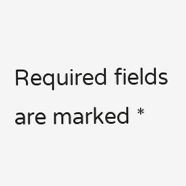Required fields are marked *